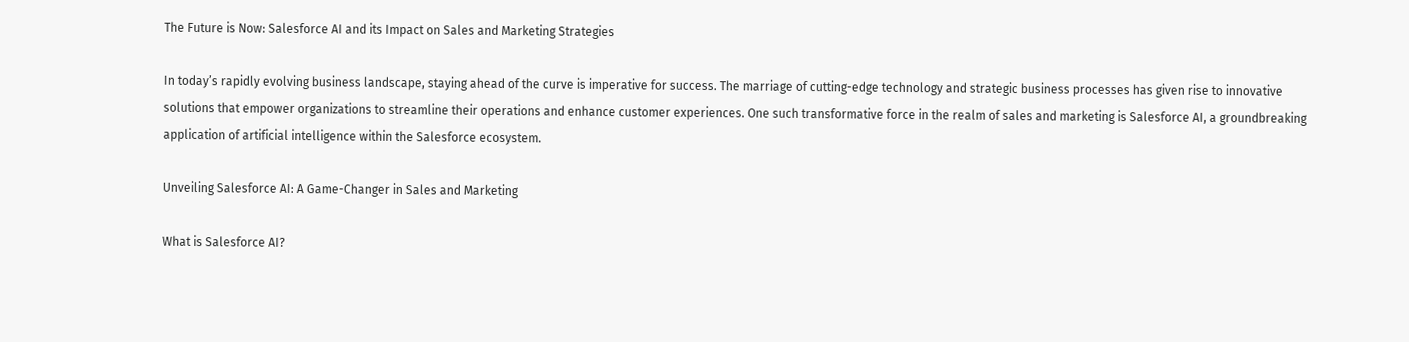The Future is Now: Salesforce AI and its Impact on Sales and Marketing Strategies

In today’s rapidly evolving business landscape, staying ahead of the curve is imperative for success. The marriage of cutting-edge technology and strategic business processes has given rise to innovative solutions that empower organizations to streamline their operations and enhance customer experiences. One such transformative force in the realm of sales and marketing is Salesforce AI, a groundbreaking application of artificial intelligence within the Salesforce ecosystem.

Unveiling Salesforce AI: A Game-Changer in Sales and Marketing

What is Salesforce AI?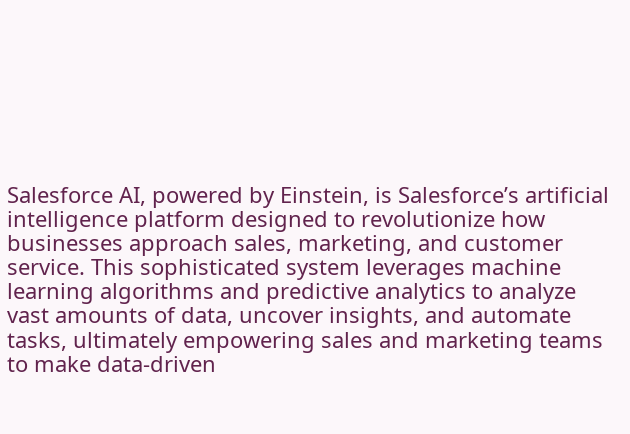Salesforce AI, powered by Einstein, is Salesforce’s artificial intelligence platform designed to revolutionize how businesses approach sales, marketing, and customer service. This sophisticated system leverages machine learning algorithms and predictive analytics to analyze vast amounts of data, uncover insights, and automate tasks, ultimately empowering sales and marketing teams to make data-driven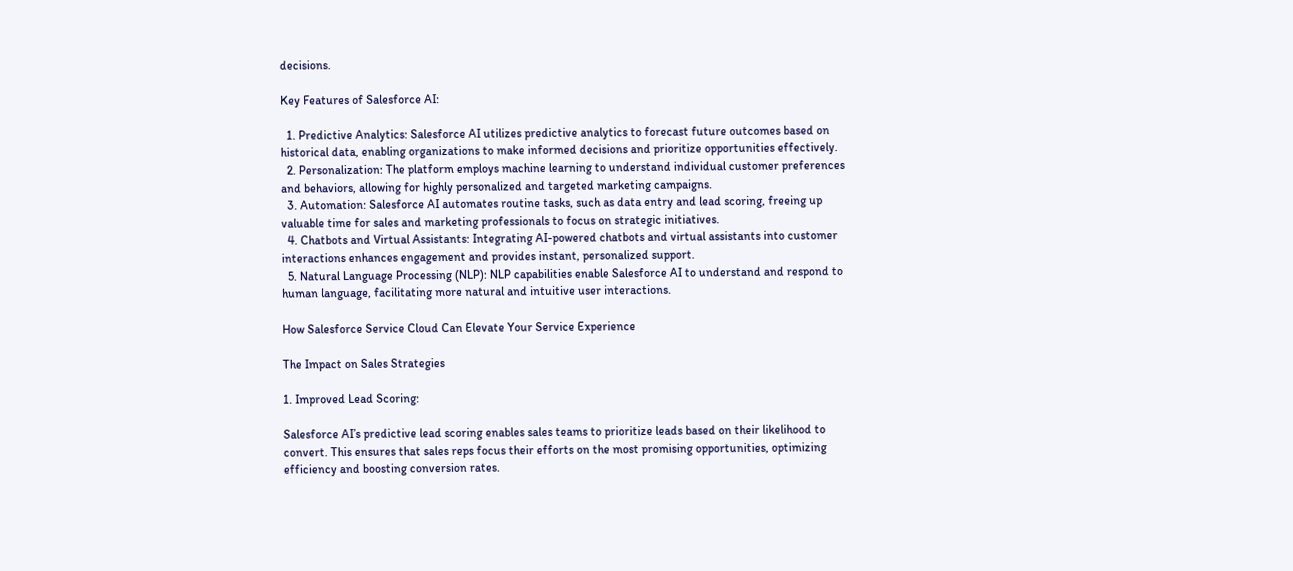decisions.

Key Features of Salesforce AI:

  1. Predictive Analytics: Salesforce AI utilizes predictive analytics to forecast future outcomes based on historical data, enabling organizations to make informed decisions and prioritize opportunities effectively.
  2. Personalization: The platform employs machine learning to understand individual customer preferences and behaviors, allowing for highly personalized and targeted marketing campaigns.
  3. Automation: Salesforce AI automates routine tasks, such as data entry and lead scoring, freeing up valuable time for sales and marketing professionals to focus on strategic initiatives.
  4. Chatbots and Virtual Assistants: Integrating AI-powered chatbots and virtual assistants into customer interactions enhances engagement and provides instant, personalized support.
  5. Natural Language Processing (NLP): NLP capabilities enable Salesforce AI to understand and respond to human language, facilitating more natural and intuitive user interactions.

How Salesforce Service Cloud Can Elevate Your Service Experience

The Impact on Sales Strategies

1. Improved Lead Scoring:

Salesforce AI’s predictive lead scoring enables sales teams to prioritize leads based on their likelihood to convert. This ensures that sales reps focus their efforts on the most promising opportunities, optimizing efficiency and boosting conversion rates.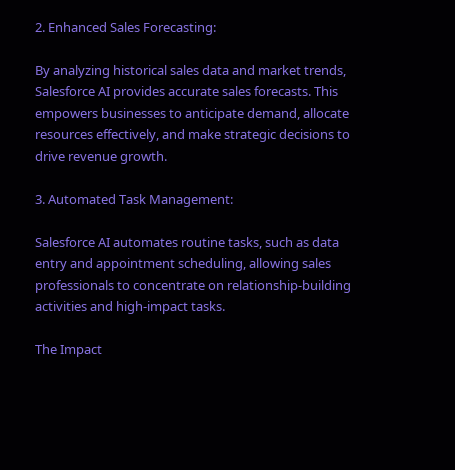2. Enhanced Sales Forecasting:

By analyzing historical sales data and market trends, Salesforce AI provides accurate sales forecasts. This empowers businesses to anticipate demand, allocate resources effectively, and make strategic decisions to drive revenue growth.

3. Automated Task Management:

Salesforce AI automates routine tasks, such as data entry and appointment scheduling, allowing sales professionals to concentrate on relationship-building activities and high-impact tasks.

The Impact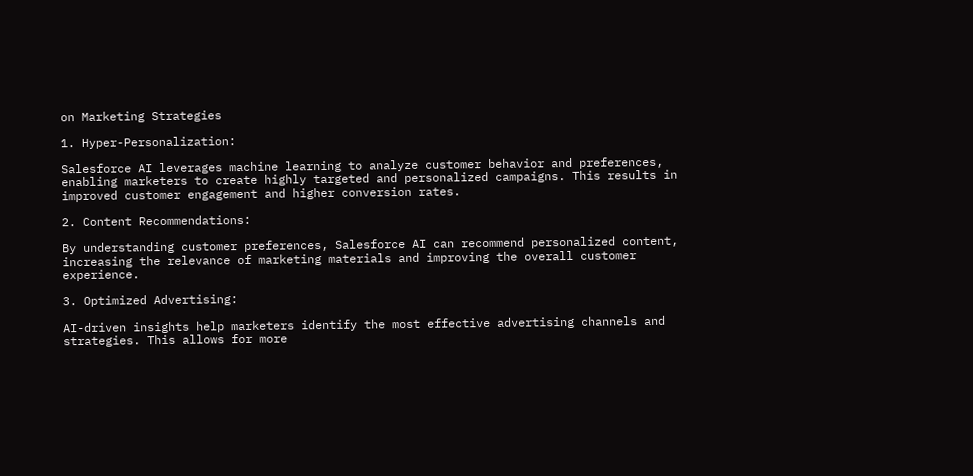on Marketing Strategies

1. Hyper-Personalization:

Salesforce AI leverages machine learning to analyze customer behavior and preferences, enabling marketers to create highly targeted and personalized campaigns. This results in improved customer engagement and higher conversion rates.

2. Content Recommendations:

By understanding customer preferences, Salesforce AI can recommend personalized content, increasing the relevance of marketing materials and improving the overall customer experience.

3. Optimized Advertising:

AI-driven insights help marketers identify the most effective advertising channels and strategies. This allows for more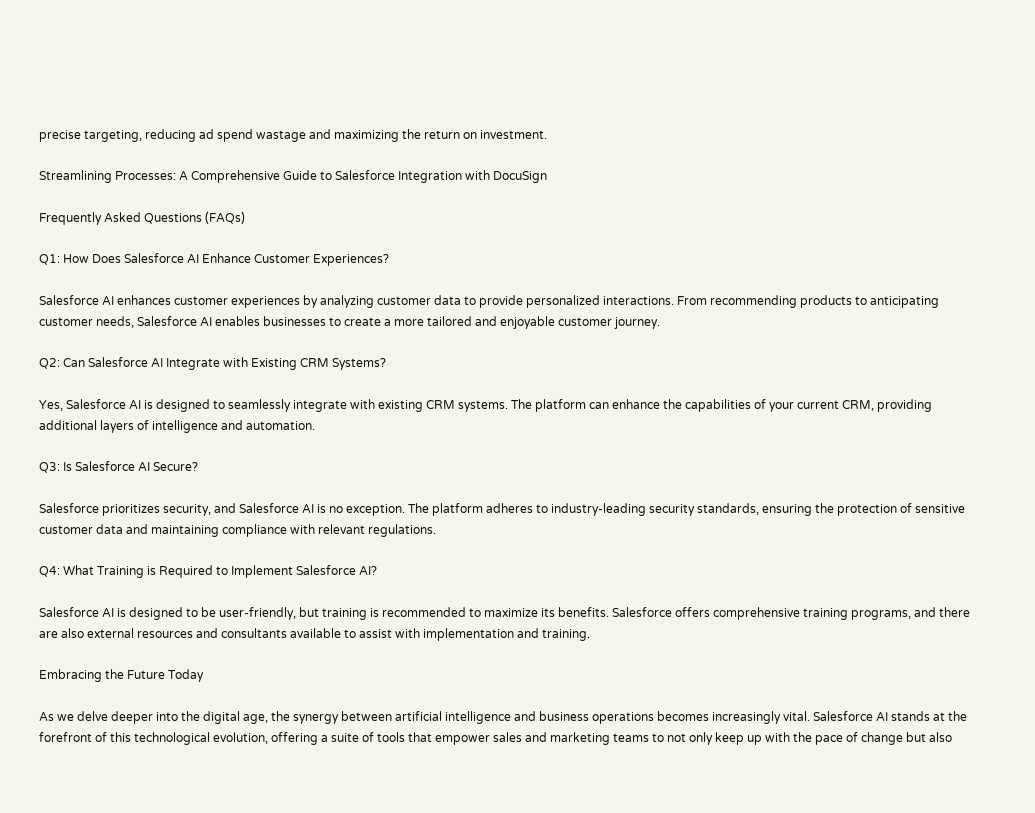precise targeting, reducing ad spend wastage and maximizing the return on investment.

Streamlining Processes: A Comprehensive Guide to Salesforce Integration with DocuSign

Frequently Asked Questions (FAQs)

Q1: How Does Salesforce AI Enhance Customer Experiences?

Salesforce AI enhances customer experiences by analyzing customer data to provide personalized interactions. From recommending products to anticipating customer needs, Salesforce AI enables businesses to create a more tailored and enjoyable customer journey.

Q2: Can Salesforce AI Integrate with Existing CRM Systems?

Yes, Salesforce AI is designed to seamlessly integrate with existing CRM systems. The platform can enhance the capabilities of your current CRM, providing additional layers of intelligence and automation.

Q3: Is Salesforce AI Secure?

Salesforce prioritizes security, and Salesforce AI is no exception. The platform adheres to industry-leading security standards, ensuring the protection of sensitive customer data and maintaining compliance with relevant regulations.

Q4: What Training is Required to Implement Salesforce AI?

Salesforce AI is designed to be user-friendly, but training is recommended to maximize its benefits. Salesforce offers comprehensive training programs, and there are also external resources and consultants available to assist with implementation and training.

Embracing the Future Today

As we delve deeper into the digital age, the synergy between artificial intelligence and business operations becomes increasingly vital. Salesforce AI stands at the forefront of this technological evolution, offering a suite of tools that empower sales and marketing teams to not only keep up with the pace of change but also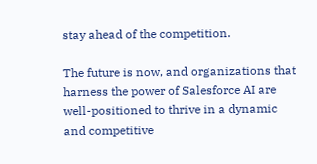stay ahead of the competition.

The future is now, and organizations that harness the power of Salesforce AI are well-positioned to thrive in a dynamic and competitive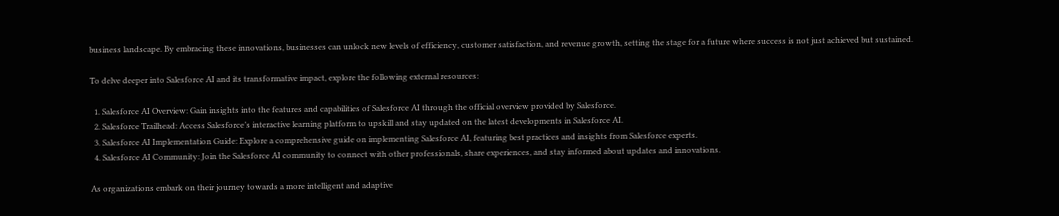business landscape. By embracing these innovations, businesses can unlock new levels of efficiency, customer satisfaction, and revenue growth, setting the stage for a future where success is not just achieved but sustained.

To delve deeper into Salesforce AI and its transformative impact, explore the following external resources:

  1. Salesforce AI Overview: Gain insights into the features and capabilities of Salesforce AI through the official overview provided by Salesforce.
  2. Salesforce Trailhead: Access Salesforce’s interactive learning platform to upskill and stay updated on the latest developments in Salesforce AI.
  3. Salesforce AI Implementation Guide: Explore a comprehensive guide on implementing Salesforce AI, featuring best practices and insights from Salesforce experts.
  4. Salesforce AI Community: Join the Salesforce AI community to connect with other professionals, share experiences, and stay informed about updates and innovations.

As organizations embark on their journey towards a more intelligent and adaptive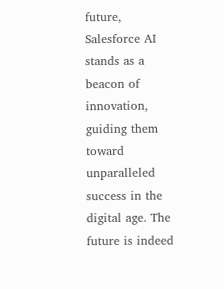future, Salesforce AI stands as a beacon of innovation, guiding them toward unparalleled success in the digital age. The future is indeed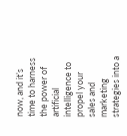now, and it’s time to harness the power of artificial intelligence to propel your sales and marketing strategies into a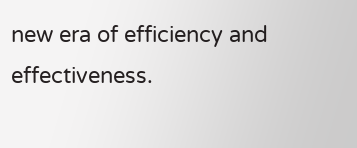new era of efficiency and effectiveness.